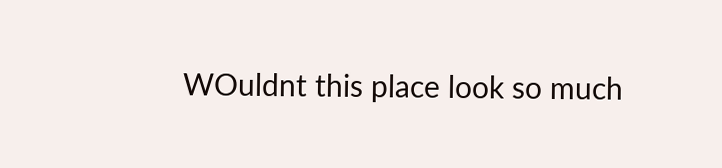WOuldnt this place look so much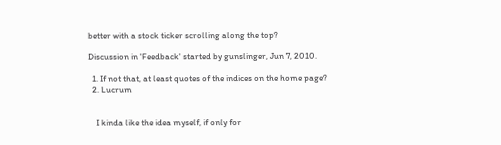better with a stock ticker scrolling along the top?

Discussion in 'Feedback' started by gunslinger, Jun 7, 2010.

  1. If not that, at least quotes of the indices on the home page?
  2. Lucrum


    I kinda like the idea myself, if only for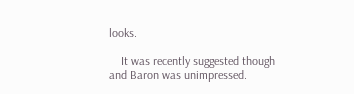looks.

    It was recently suggested though and Baron was unimpressed.